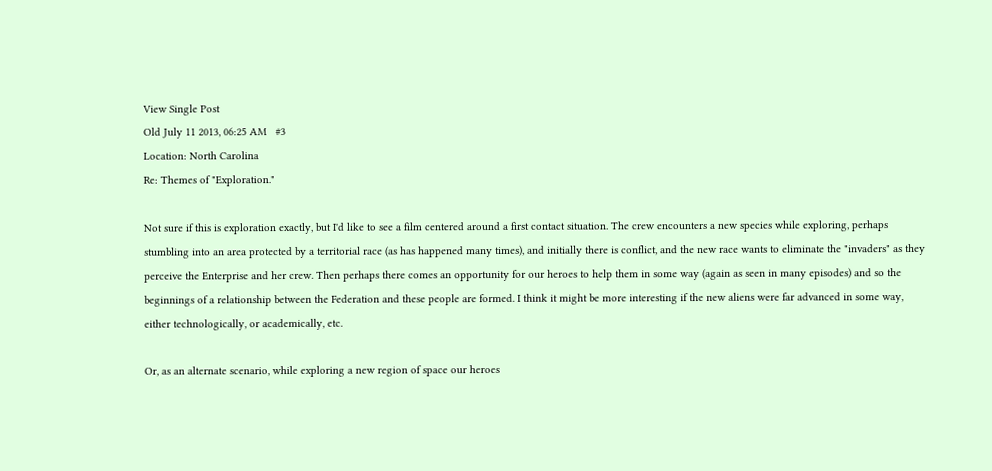View Single Post
Old July 11 2013, 06:25 AM   #3
Location: North Carolina
Re: Themes of "Exploration."

Not sure if this is exploration exactly, but I'd like to see a film centered around a first contact situation. The crew encounters a new species while exploring, perhaps stumbling into an area protected by a territorial race (as has happened many times), and initially there is conflict, and the new race wants to eliminate the "invaders" as they perceive the Enterprise and her crew. Then perhaps there comes an opportunity for our heroes to help them in some way (again as seen in many episodes) and so the beginnings of a relationship between the Federation and these people are formed. I think it might be more interesting if the new aliens were far advanced in some way, either technologically, or academically, etc.

Or, as an alternate scenario, while exploring a new region of space our heroes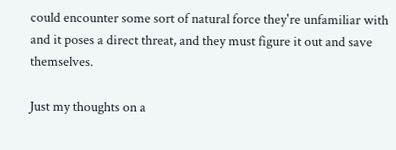could encounter some sort of natural force they're unfamiliar with and it poses a direct threat, and they must figure it out and save themselves.

Just my thoughts on a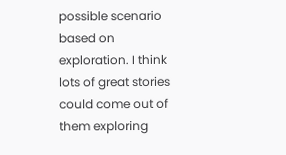possible scenario based on exploration. I think lots of great stories could come out of them exploring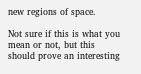new regions of space.

Not sure if this is what you mean or not, but this should prove an interesting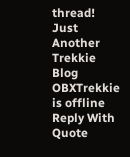thread!
Just Another Trekkie Blog
OBXTrekkie is offline   Reply With Quote